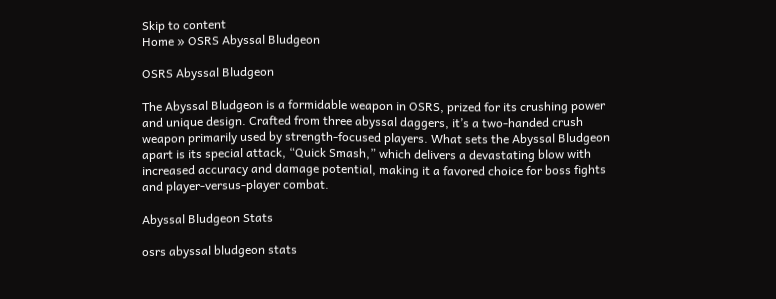Skip to content
Home » OSRS Abyssal Bludgeon

OSRS Abyssal Bludgeon

The Abyssal Bludgeon is a formidable weapon in OSRS, prized for its crushing power and unique design. Crafted from three abyssal daggers, it’s a two-handed crush weapon primarily used by strength-focused players. What sets the Abyssal Bludgeon apart is its special attack, “Quick Smash,” which delivers a devastating blow with increased accuracy and damage potential, making it a favored choice for boss fights and player-versus-player combat.

Abyssal Bludgeon Stats

osrs abyssal bludgeon stats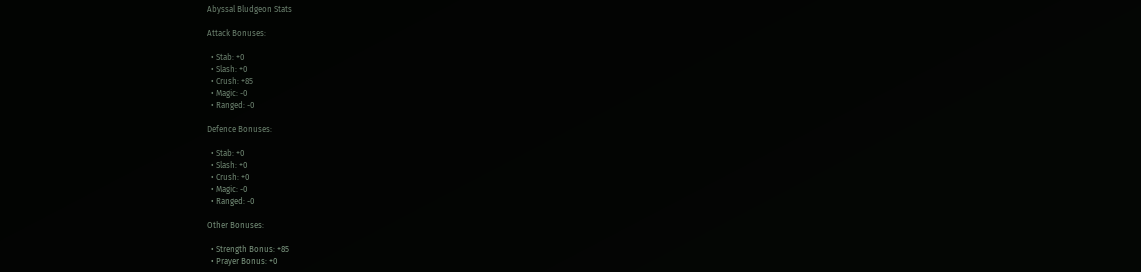Abyssal Bludgeon Stats

Attack Bonuses:

  • Stab: +0
  • Slash: +0
  • Crush: +85
  • Magic: -0
  • Ranged: -0

Defence Bonuses:

  • Stab: +0
  • Slash: +0
  • Crush: +0
  • Magic: -0
  • Ranged: -0

Other Bonuses:

  • Strength Bonus: +85
  • Prayer Bonus: +0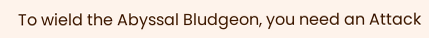To wield the Abyssal Bludgeon, you need an Attack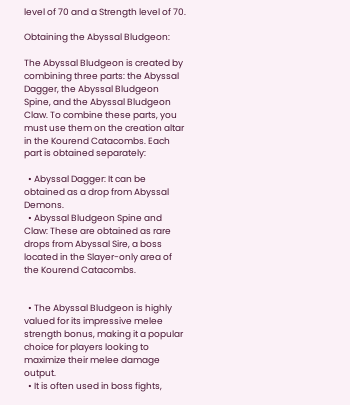level of 70 and a Strength level of 70.

Obtaining the Abyssal Bludgeon:

The Abyssal Bludgeon is created by combining three parts: the Abyssal Dagger, the Abyssal Bludgeon Spine, and the Abyssal Bludgeon Claw. To combine these parts, you must use them on the creation altar in the Kourend Catacombs. Each part is obtained separately:

  • Abyssal Dagger: It can be obtained as a drop from Abyssal Demons.
  • Abyssal Bludgeon Spine and Claw: These are obtained as rare drops from Abyssal Sire, a boss located in the Slayer-only area of the Kourend Catacombs.


  • The Abyssal Bludgeon is highly valued for its impressive melee strength bonus, making it a popular choice for players looking to maximize their melee damage output.
  • It is often used in boss fights,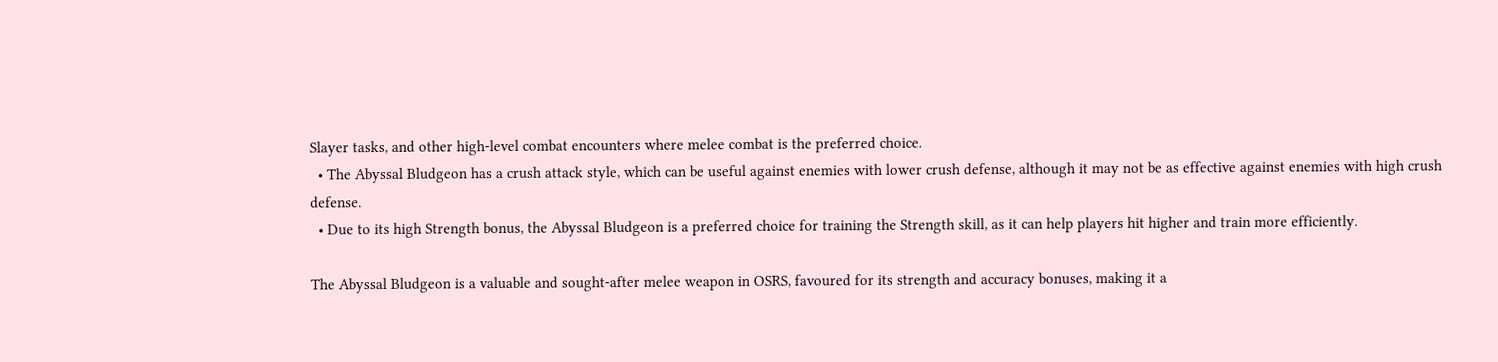Slayer tasks, and other high-level combat encounters where melee combat is the preferred choice.
  • The Abyssal Bludgeon has a crush attack style, which can be useful against enemies with lower crush defense, although it may not be as effective against enemies with high crush defense.
  • Due to its high Strength bonus, the Abyssal Bludgeon is a preferred choice for training the Strength skill, as it can help players hit higher and train more efficiently.

The Abyssal Bludgeon is a valuable and sought-after melee weapon in OSRS, favoured for its strength and accuracy bonuses, making it a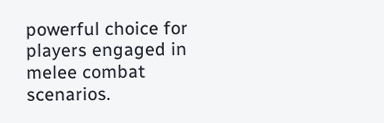powerful choice for players engaged in melee combat scenarios.